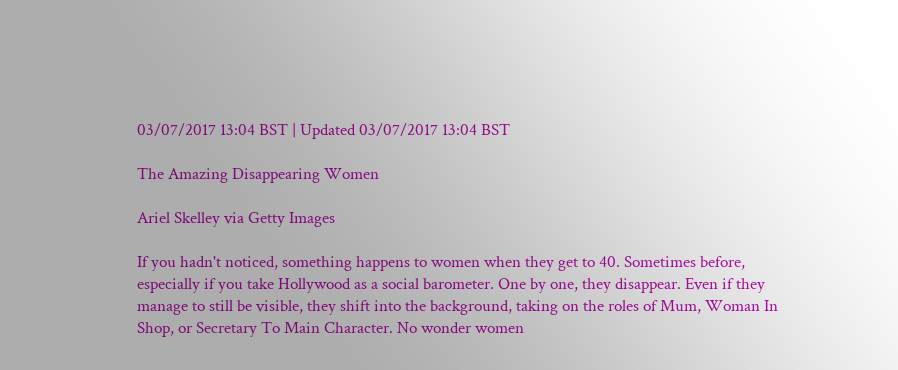03/07/2017 13:04 BST | Updated 03/07/2017 13:04 BST

The Amazing Disappearing Women

Ariel Skelley via Getty Images

If you hadn't noticed, something happens to women when they get to 40. Sometimes before, especially if you take Hollywood as a social barometer. One by one, they disappear. Even if they manage to still be visible, they shift into the background, taking on the roles of Mum, Woman In Shop, or Secretary To Main Character. No wonder women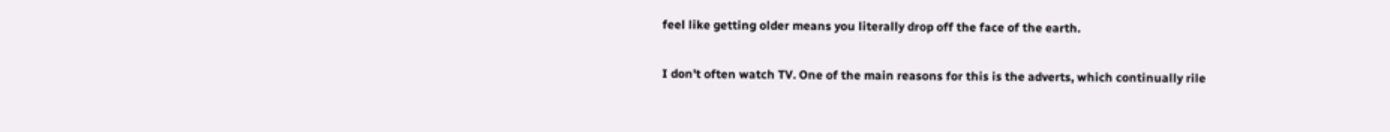feel like getting older means you literally drop off the face of the earth.

I don't often watch TV. One of the main reasons for this is the adverts, which continually rile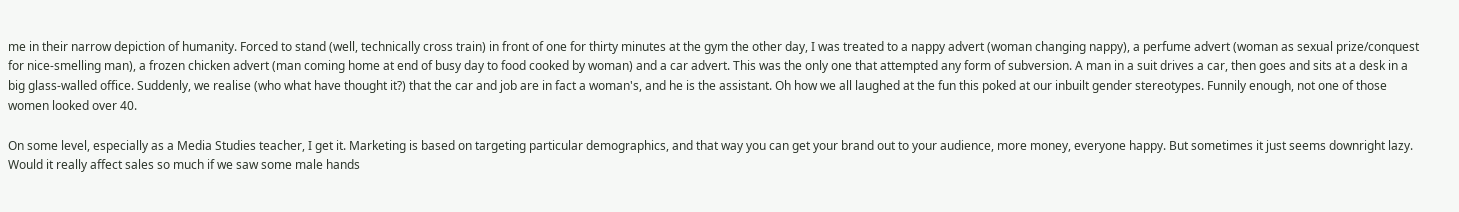me in their narrow depiction of humanity. Forced to stand (well, technically cross train) in front of one for thirty minutes at the gym the other day, I was treated to a nappy advert (woman changing nappy), a perfume advert (woman as sexual prize/conquest for nice-smelling man), a frozen chicken advert (man coming home at end of busy day to food cooked by woman) and a car advert. This was the only one that attempted any form of subversion. A man in a suit drives a car, then goes and sits at a desk in a big glass-walled office. Suddenly, we realise (who what have thought it?) that the car and job are in fact a woman's, and he is the assistant. Oh how we all laughed at the fun this poked at our inbuilt gender stereotypes. Funnily enough, not one of those women looked over 40.

On some level, especially as a Media Studies teacher, I get it. Marketing is based on targeting particular demographics, and that way you can get your brand out to your audience, more money, everyone happy. But sometimes it just seems downright lazy. Would it really affect sales so much if we saw some male hands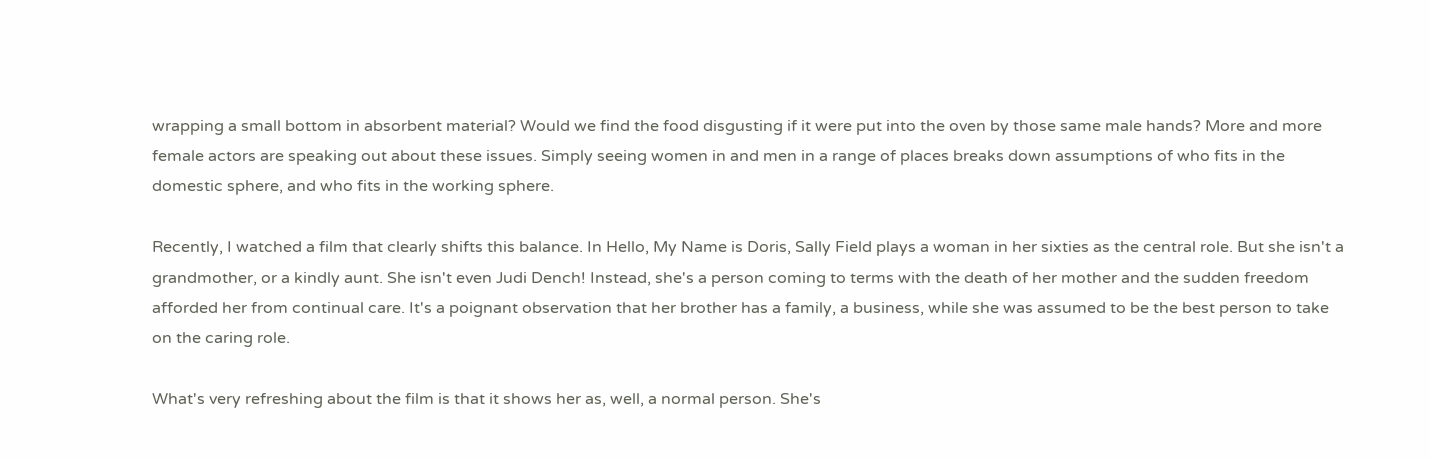wrapping a small bottom in absorbent material? Would we find the food disgusting if it were put into the oven by those same male hands? More and more female actors are speaking out about these issues. Simply seeing women in and men in a range of places breaks down assumptions of who fits in the domestic sphere, and who fits in the working sphere.

Recently, I watched a film that clearly shifts this balance. In Hello, My Name is Doris, Sally Field plays a woman in her sixties as the central role. But she isn't a grandmother, or a kindly aunt. She isn't even Judi Dench! Instead, she's a person coming to terms with the death of her mother and the sudden freedom afforded her from continual care. It's a poignant observation that her brother has a family, a business, while she was assumed to be the best person to take on the caring role.

What's very refreshing about the film is that it shows her as, well, a normal person. She's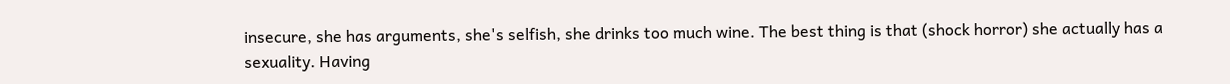insecure, she has arguments, she's selfish, she drinks too much wine. The best thing is that (shock horror) she actually has a sexuality. Having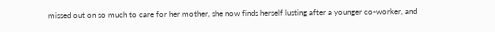missed out on so much to care for her mother, she now finds herself lusting after a younger co-worker, and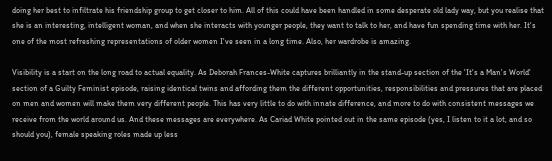doing her best to infiltrate his friendship group to get closer to him. All of this could have been handled in some desperate old lady way, but you realise that she is an interesting, intelligent woman, and when she interacts with younger people, they want to talk to her, and have fun spending time with her. It's one of the most refreshing representations of older women I've seen in a long time. Also, her wardrobe is amazing.

Visibility is a start on the long road to actual equality. As Deborah Frances-White captures brilliantly in the stand-up section of the 'It's a Man's World' section of a Guilty Feminist episode, raising identical twins and affording them the different opportunities, responsibilities and pressures that are placed on men and women will make them very different people. This has very little to do with innate difference, and more to do with consistent messages we receive from the world around us. And these messages are everywhere. As Cariad White pointed out in the same episode (yes, I listen to it a lot, and so should you), female speaking roles made up less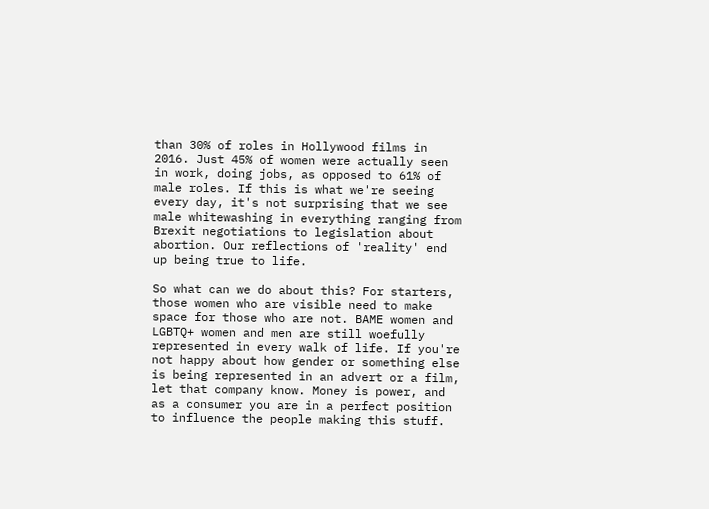than 30% of roles in Hollywood films in 2016. Just 45% of women were actually seen in work, doing jobs, as opposed to 61% of male roles. If this is what we're seeing every day, it's not surprising that we see male whitewashing in everything ranging from Brexit negotiations to legislation about abortion. Our reflections of 'reality' end up being true to life.

So what can we do about this? For starters, those women who are visible need to make space for those who are not. BAME women and LGBTQ+ women and men are still woefully represented in every walk of life. If you're not happy about how gender or something else is being represented in an advert or a film, let that company know. Money is power, and as a consumer you are in a perfect position to influence the people making this stuff.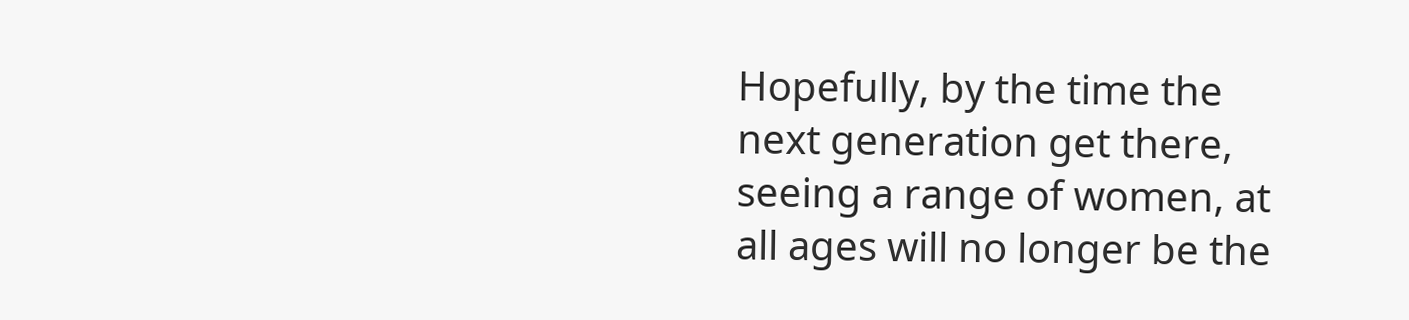Hopefully, by the time the next generation get there, seeing a range of women, at all ages will no longer be the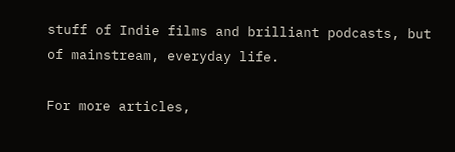stuff of Indie films and brilliant podcasts, but of mainstream, everyday life.

For more articles,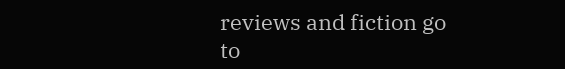reviews and fiction go to